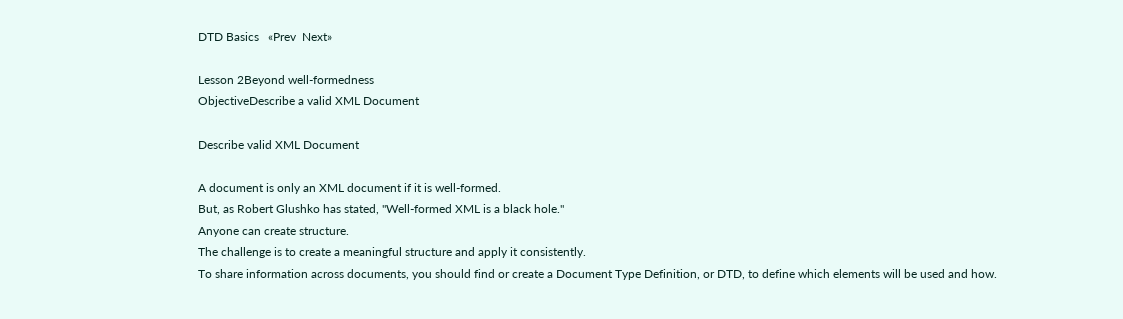DTD Basics   «Prev  Next»

Lesson 2Beyond well-formedness
ObjectiveDescribe a valid XML Document

Describe valid XML Document

A document is only an XML document if it is well-formed.
But, as Robert Glushko has stated, "Well-formed XML is a black hole."
Anyone can create structure.
The challenge is to create a meaningful structure and apply it consistently.
To share information across documents, you should find or create a Document Type Definition, or DTD, to define which elements will be used and how.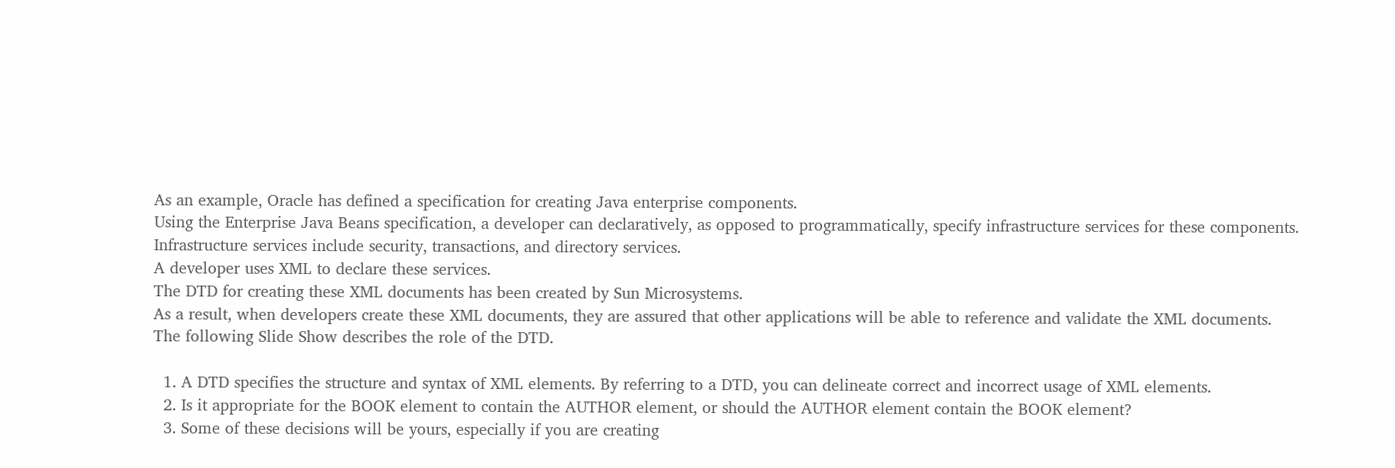As an example, Oracle has defined a specification for creating Java enterprise components.
Using the Enterprise Java Beans specification, a developer can declaratively, as opposed to programmatically, specify infrastructure services for these components.
Infrastructure services include security, transactions, and directory services.
A developer uses XML to declare these services.
The DTD for creating these XML documents has been created by Sun Microsystems.
As a result, when developers create these XML documents, they are assured that other applications will be able to reference and validate the XML documents.
The following Slide Show describes the role of the DTD.

  1. A DTD specifies the structure and syntax of XML elements. By referring to a DTD, you can delineate correct and incorrect usage of XML elements.
  2. Is it appropriate for the BOOK element to contain the AUTHOR element, or should the AUTHOR element contain the BOOK element?
  3. Some of these decisions will be yours, especially if you are creating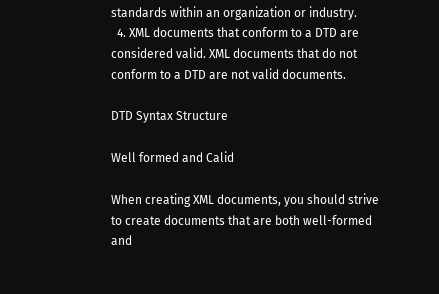standards within an organization or industry.
  4. XML documents that conform to a DTD are considered valid. XML documents that do not conform to a DTD are not valid documents.

DTD Syntax Structure

Well formed and Calid

When creating XML documents, you should strive to create documents that are both well-formed and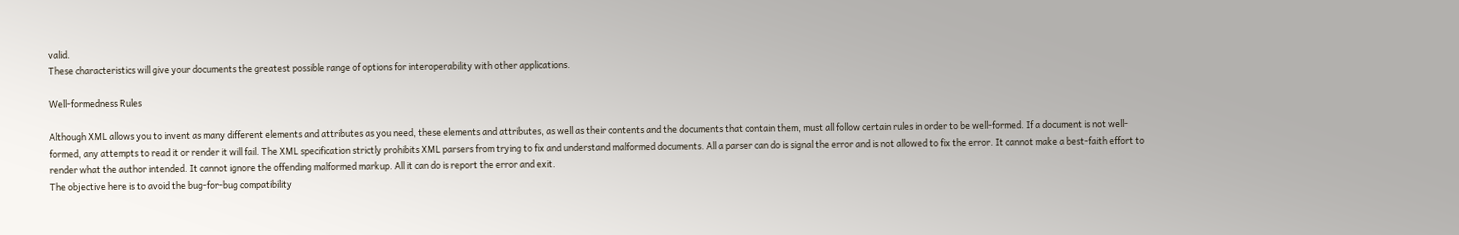valid.
These characteristics will give your documents the greatest possible range of options for interoperability with other applications.

Well-formedness Rules

Although XML allows you to invent as many different elements and attributes as you need, these elements and attributes, as well as their contents and the documents that contain them, must all follow certain rules in order to be well-formed. If a document is not well-formed, any attempts to read it or render it will fail. The XML specification strictly prohibits XML parsers from trying to fix and understand malformed documents. All a parser can do is signal the error and is not allowed to fix the error. It cannot make a best-faith effort to render what the author intended. It cannot ignore the offending malformed markup. All it can do is report the error and exit.
The objective here is to avoid the bug-for-bug compatibility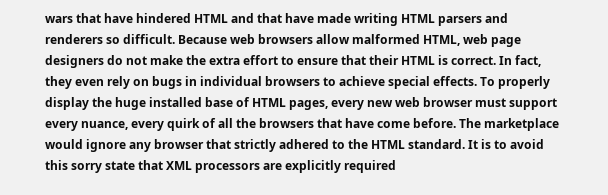wars that have hindered HTML and that have made writing HTML parsers and renderers so difficult. Because web browsers allow malformed HTML, web page designers do not make the extra effort to ensure that their HTML is correct. In fact, they even rely on bugs in individual browsers to achieve special effects. To properly display the huge installed base of HTML pages, every new web browser must support every nuance, every quirk of all the browsers that have come before. The marketplace would ignore any browser that strictly adhered to the HTML standard. It is to avoid this sorry state that XML processors are explicitly required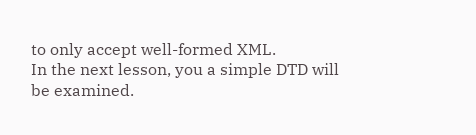to only accept well-formed XML.
In the next lesson, you a simple DTD will be examined.